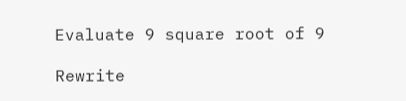Evaluate 9 square root of 9

Rewrite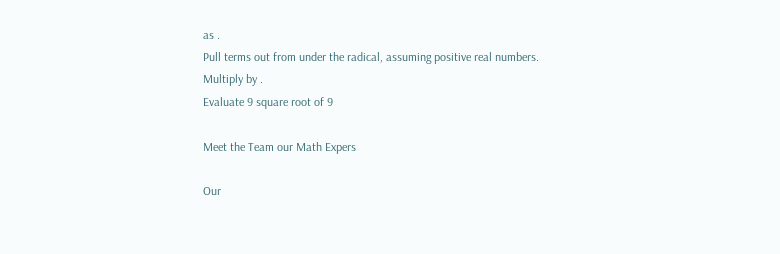as .
Pull terms out from under the radical, assuming positive real numbers.
Multiply by .
Evaluate 9 square root of 9

Meet the Team our Math Expers

Our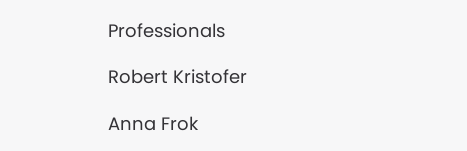Professionals

Robert Kristofer

Anna Frok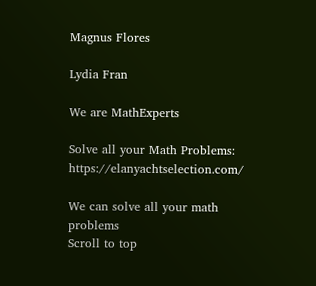Magnus Flores

Lydia Fran

We are MathExperts

Solve all your Math Problems: https://elanyachtselection.com/

We can solve all your math problems
Scroll to top